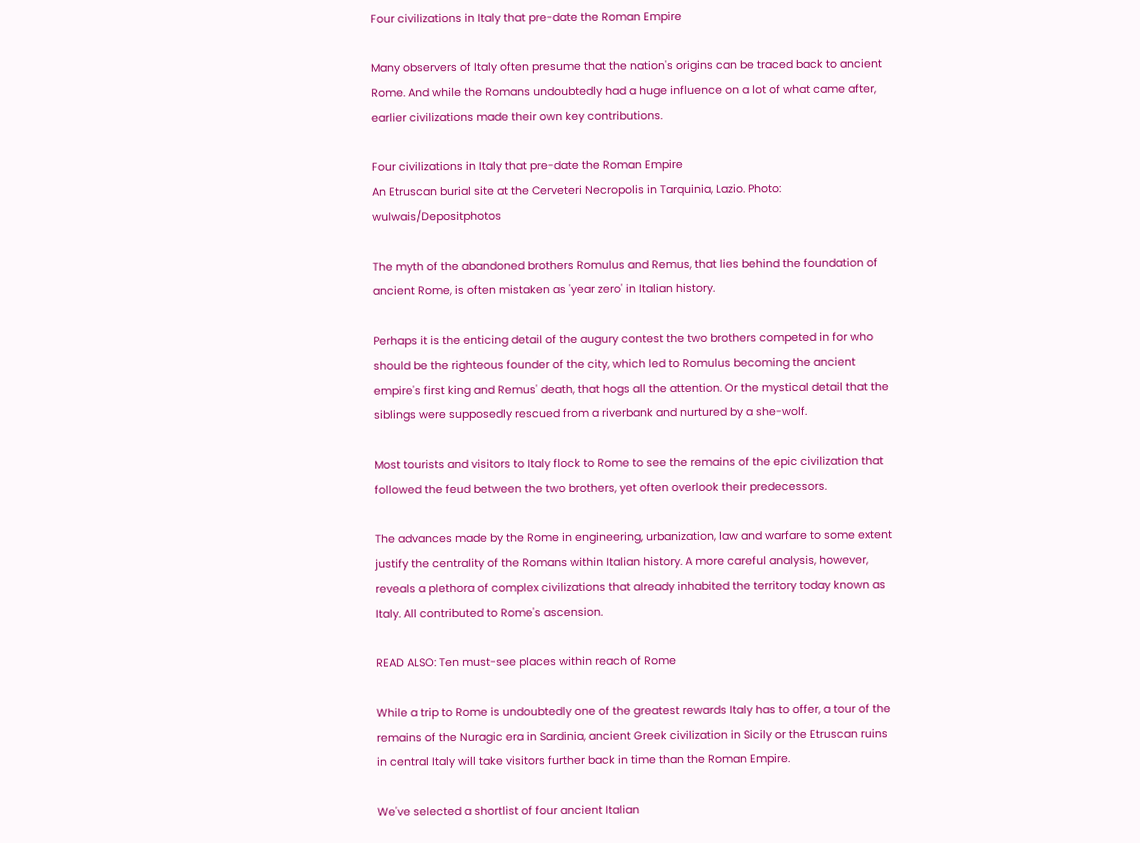Four civilizations in Italy that pre-date the Roman Empire

Many observers of Italy often presume that the nation's origins can be traced back to ancient Rome. And while the Romans undoubtedly had a huge influence on a lot of what came after, earlier civilizations made their own key contributions.

Four civilizations in Italy that pre-date the Roman Empire
An Etruscan burial site at the Cerveteri Necropolis in Tarquinia, Lazio. Photo: wulwais/Depositphotos

The myth of the abandoned brothers Romulus and Remus, that lies behind the foundation of ancient Rome, is often mistaken as 'year zero' in Italian history.

Perhaps it is the enticing detail of the augury contest the two brothers competed in for who should be the righteous founder of the city, which led to Romulus becoming the ancient empire's first king and Remus' death, that hogs all the attention. Or the mystical detail that the siblings were supposedly rescued from a riverbank and nurtured by a she-wolf.

Most tourists and visitors to Italy flock to Rome to see the remains of the epic civilization that followed the feud between the two brothers, yet often overlook their predecessors.

The advances made by the Rome in engineering, urbanization, law and warfare to some extent justify the centrality of the Romans within Italian history. A more careful analysis, however, reveals a plethora of complex civilizations that already inhabited the territory today known as Italy. All contributed to Rome's ascension.

READ ALSO: Ten must-see places within reach of Rome

While a trip to Rome is undoubtedly one of the greatest rewards Italy has to offer, a tour of the remains of the Nuragic era in Sardinia, ancient Greek civilization in Sicily or the Etruscan ruins in central Italy will take visitors further back in time than the Roman Empire.

We've selected a shortlist of four ancient Italian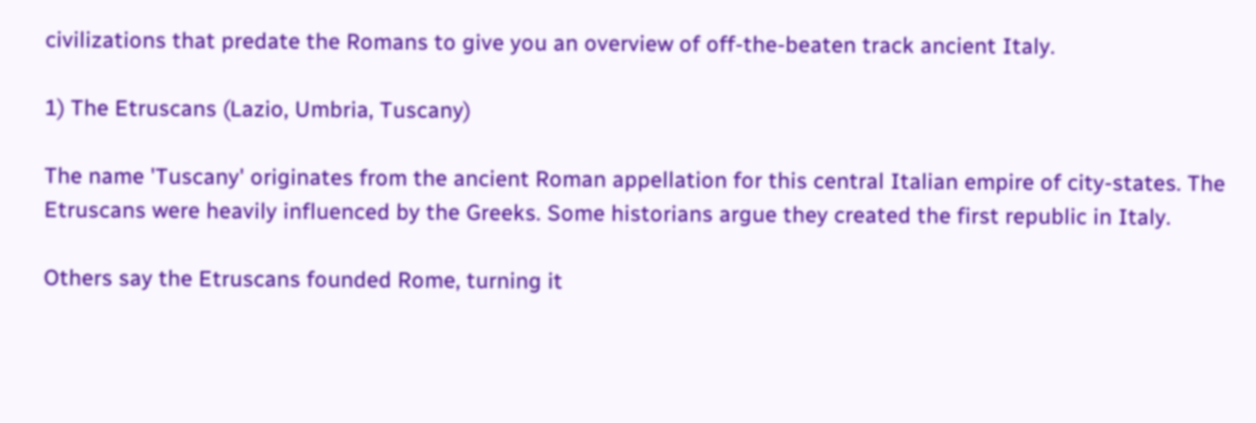civilizations that predate the Romans to give you an overview of off-the-beaten track ancient Italy.

1) The Etruscans (Lazio, Umbria, Tuscany)

The name 'Tuscany' originates from the ancient Roman appellation for this central Italian empire of city-states. The Etruscans were heavily influenced by the Greeks. Some historians argue they created the first republic in Italy.

Others say the Etruscans founded Rome, turning it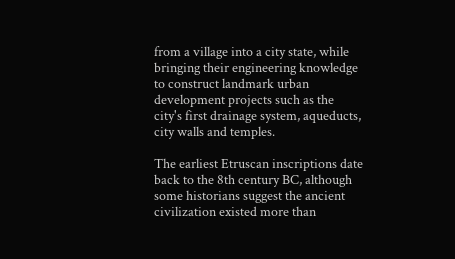from a village into a city state, while bringing their engineering knowledge to construct landmark urban development projects such as the city's first drainage system, aqueducts, city walls and temples.

The earliest Etruscan inscriptions date back to the 8th century BC, although some historians suggest the ancient civilization existed more than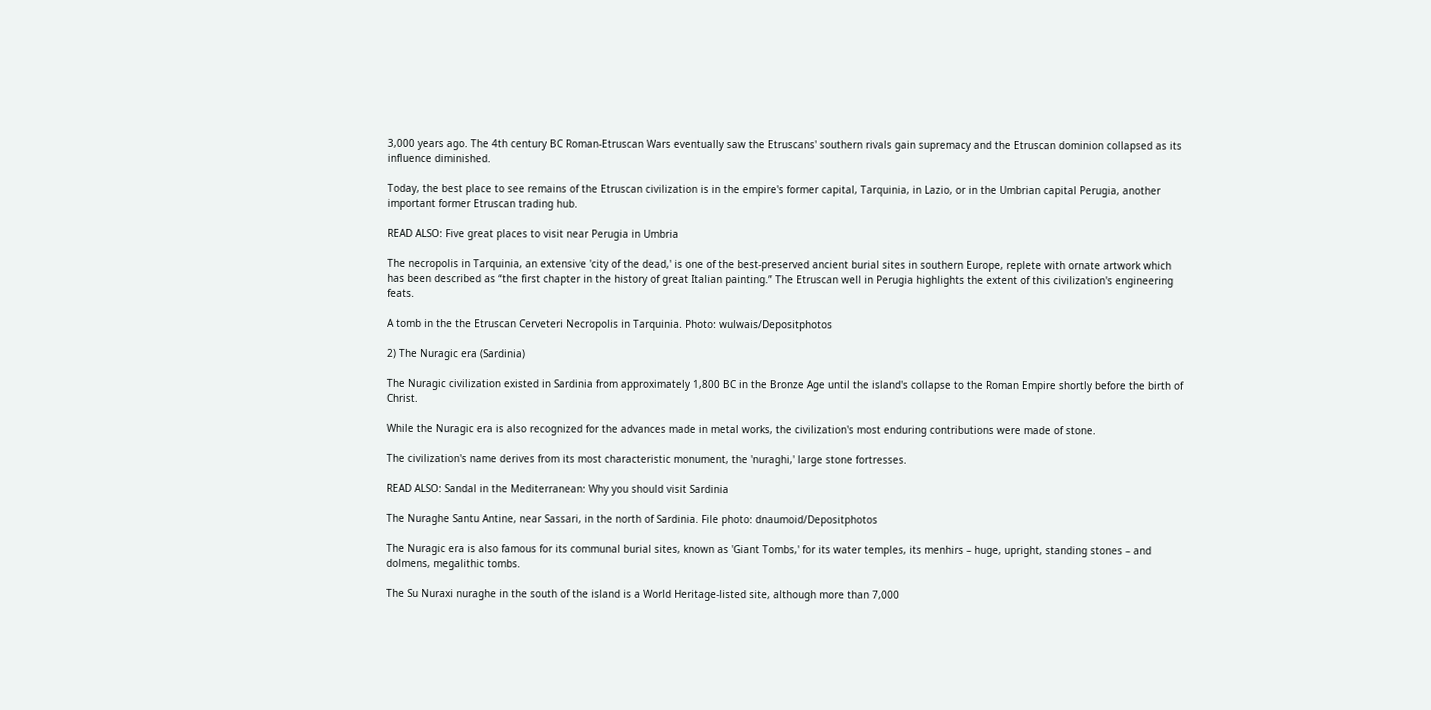3,000 years ago. The 4th century BC Roman-Etruscan Wars eventually saw the Etruscans' southern rivals gain supremacy and the Etruscan dominion collapsed as its influence diminished.

Today, the best place to see remains of the Etruscan civilization is in the empire's former capital, Tarquinia, in Lazio, or in the Umbrian capital Perugia, another important former Etruscan trading hub.

READ ALSO: Five great places to visit near Perugia in Umbria

The necropolis in Tarquinia, an extensive 'city of the dead,' is one of the best-preserved ancient burial sites in southern Europe, replete with ornate artwork which has been described as “the first chapter in the history of great Italian painting.” The Etruscan well in Perugia highlights the extent of this civilization's engineering feats.

A tomb in the the Etruscan Cerveteri Necropolis in Tarquinia. Photo: wulwais/Depositphotos

2) The Nuragic era (Sardinia)

The Nuragic civilization existed in Sardinia from approximately 1,800 BC in the Bronze Age until the island's collapse to the Roman Empire shortly before the birth of Christ.

While the Nuragic era is also recognized for the advances made in metal works, the civilization's most enduring contributions were made of stone.

The civilization's name derives from its most characteristic monument, the 'nuraghi,' large stone fortresses.

READ ALSO: Sandal in the Mediterranean: Why you should visit Sardinia

The Nuraghe Santu Antine, near Sassari, in the north of Sardinia. File photo: dnaumoid/Depositphotos

The Nuragic era is also famous for its communal burial sites, known as 'Giant Tombs,' for its water temples, its menhirs – huge, upright, standing stones – and dolmens, megalithic tombs.

The Su Nuraxi nuraghe in the south of the island is a World Heritage-listed site, although more than 7,000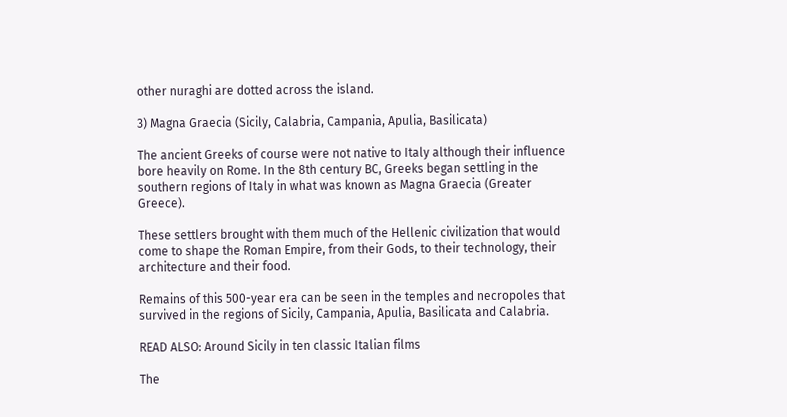other nuraghi are dotted across the island.

3) Magna Graecia (Sicily, Calabria, Campania, Apulia, Basilicata)

The ancient Greeks of course were not native to Italy although their influence bore heavily on Rome. In the 8th century BC, Greeks began settling in the southern regions of Italy in what was known as Magna Graecia (Greater Greece).

These settlers brought with them much of the Hellenic civilization that would come to shape the Roman Empire, from their Gods, to their technology, their architecture and their food.

Remains of this 500-year era can be seen in the temples and necropoles that survived in the regions of Sicily, Campania, Apulia, Basilicata and Calabria.

READ ALSO: Around Sicily in ten classic Italian films

The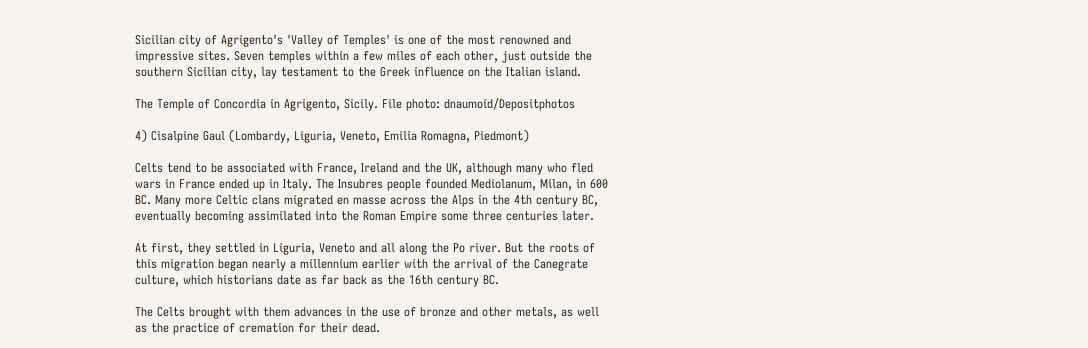Sicilian city of Agrigento's 'Valley of Temples' is one of the most renowned and impressive sites. Seven temples within a few miles of each other, just outside the southern Sicilian city, lay testament to the Greek influence on the Italian island.

The Temple of Concordia in Agrigento, Sicily. File photo: dnaumoid/Depositphotos

4) Cisalpine Gaul (Lombardy, Liguria, Veneto, Emilia Romagna, Piedmont)

Celts tend to be associated with France, Ireland and the UK, although many who fled wars in France ended up in Italy. The Insubres people founded Mediolanum, Milan, in 600 BC. Many more Celtic clans migrated en masse across the Alps in the 4th century BC, eventually becoming assimilated into the Roman Empire some three centuries later.

At first, they settled in Liguria, Veneto and all along the Po river. But the roots of this migration began nearly a millennium earlier with the arrival of the Canegrate culture, which historians date as far back as the 16th century BC.

The Celts brought with them advances in the use of bronze and other metals, as well as the practice of cremation for their dead.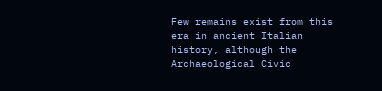Few remains exist from this era in ancient Italian history, although the Archaeological Civic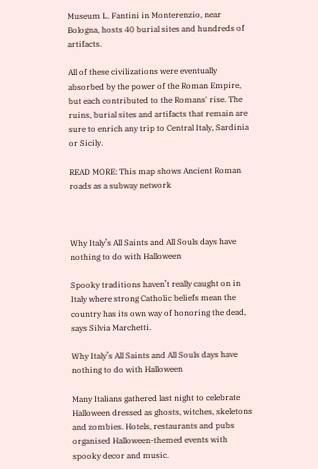Museum L. Fantini in Monterenzio, near Bologna, hosts 40 burial sites and hundreds of artifacts.

All of these civilizations were eventually absorbed by the power of the Roman Empire, but each contributed to the Romans' rise. The ruins, burial sites and artifacts that remain are sure to enrich any trip to Central Italy, Sardinia or Sicily.

READ MORE: This map shows Ancient Roman roads as a subway network



Why Italy’s All Saints and All Souls days have nothing to do with Halloween

Spooky traditions haven’t really caught on in Italy where strong Catholic beliefs mean the country has its own way of honoring the dead, says Silvia Marchetti.

Why Italy’s All Saints and All Souls days have nothing to do with Halloween

Many Italians gathered last night to celebrate Halloween dressed as ghosts, witches, skeletons and zombies. Hotels, restaurants and pubs organised Halloween-themed events with spooky decor and music.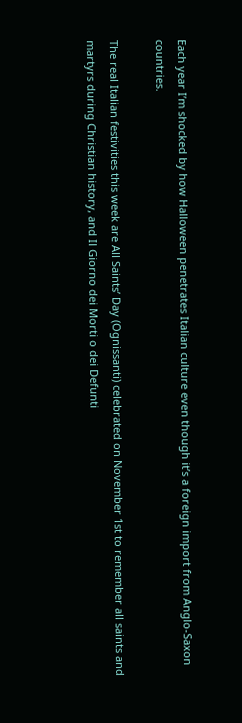Each year I’m shocked by how Halloween penetrates Italian culture even though it’s a foreign import from Anglo-Saxon countries.

The real Italian festivities this week are All Saints’ Day (Ognissanti) celebrated on November 1st to remember all saints and martyrs during Christian history, and Il Giorno dei Morti o dei Defunti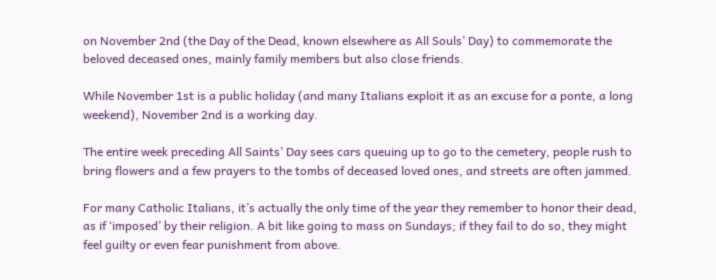on November 2nd (the Day of the Dead, known elsewhere as All Souls’ Day) to commemorate the beloved deceased ones, mainly family members but also close friends.

While November 1st is a public holiday (and many Italians exploit it as an excuse for a ponte, a long weekend), November 2nd is a working day.

The entire week preceding All Saints’ Day sees cars queuing up to go to the cemetery, people rush to bring flowers and a few prayers to the tombs of deceased loved ones, and streets are often jammed.

For many Catholic Italians, it’s actually the only time of the year they remember to honor their dead, as if ‘imposed’ by their religion. A bit like going to mass on Sundays; if they fail to do so, they might feel guilty or even fear punishment from above.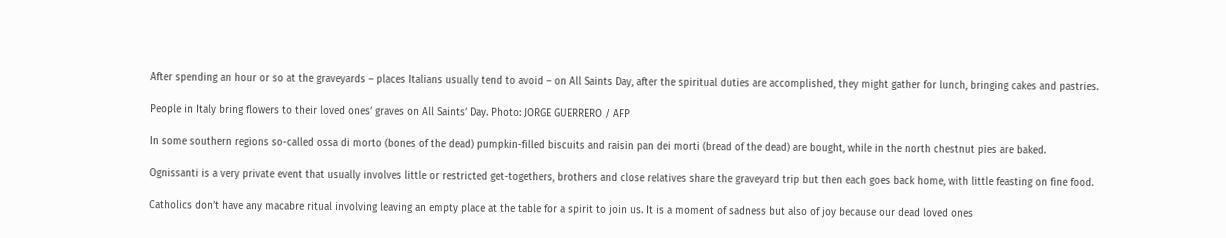After spending an hour or so at the graveyards – places Italians usually tend to avoid – on All Saints Day, after the spiritual duties are accomplished, they might gather for lunch, bringing cakes and pastries.

People in Italy bring flowers to their loved ones’ graves on All Saints’ Day. Photo: JORGE GUERRERO / AFP

In some southern regions so-called ossa di morto (bones of the dead) pumpkin-filled biscuits and raisin pan dei morti (bread of the dead) are bought, while in the north chestnut pies are baked.

Ognissanti is a very private event that usually involves little or restricted get-togethers, brothers and close relatives share the graveyard trip but then each goes back home, with little feasting on fine food.

Catholics don’t have any macabre ritual involving leaving an empty place at the table for a spirit to join us. It is a moment of sadness but also of joy because our dead loved ones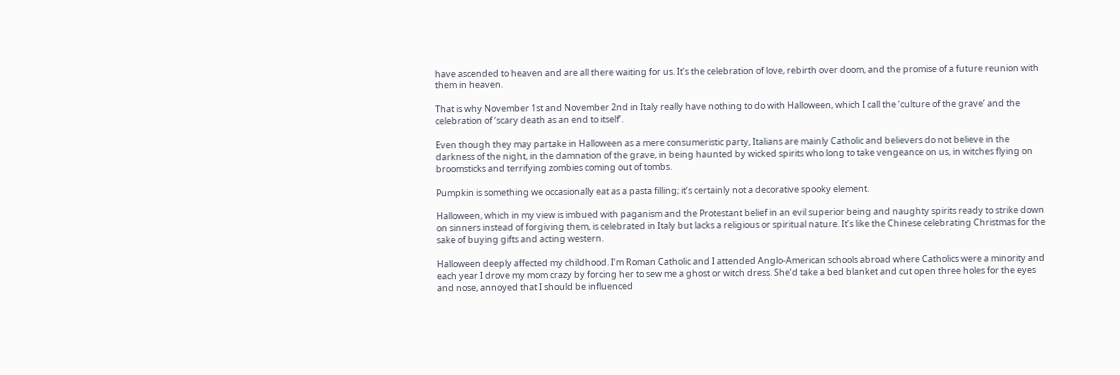have ascended to heaven and are all there waiting for us. It’s the celebration of love, rebirth over doom, and the promise of a future reunion with them in heaven.

That is why November 1st and November 2nd in Italy really have nothing to do with Halloween, which I call the ‘culture of the grave’ and the celebration of ‘scary death as an end to itself’.

Even though they may partake in Halloween as a mere consumeristic party, Italians are mainly Catholic and believers do not believe in the darkness of the night, in the damnation of the grave, in being haunted by wicked spirits who long to take vengeance on us, in witches flying on broomsticks and terrifying zombies coming out of tombs.

Pumpkin is something we occasionally eat as a pasta filling; it’s certainly not a decorative spooky element.

Halloween, which in my view is imbued with paganism and the Protestant belief in an evil superior being and naughty spirits ready to strike down on sinners instead of forgiving them, is celebrated in Italy but lacks a religious or spiritual nature. It’s like the Chinese celebrating Christmas for the sake of buying gifts and acting western.

Halloween deeply affected my childhood. I’m Roman Catholic and I attended Anglo-American schools abroad where Catholics were a minority and each year I drove my mom crazy by forcing her to sew me a ghost or witch dress. She’d take a bed blanket and cut open three holes for the eyes and nose, annoyed that I should be influenced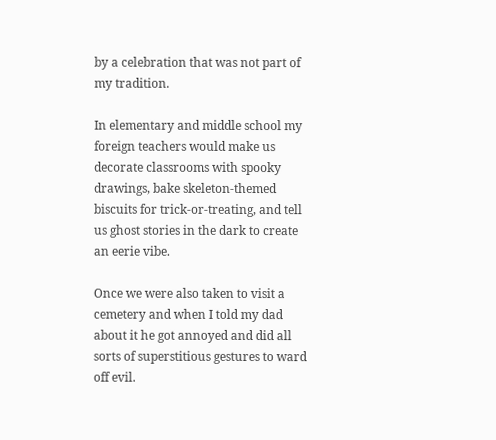by a celebration that was not part of my tradition.

In elementary and middle school my foreign teachers would make us decorate classrooms with spooky drawings, bake skeleton-themed biscuits for trick-or-treating, and tell us ghost stories in the dark to create an eerie vibe.

Once we were also taken to visit a cemetery and when I told my dad about it he got annoyed and did all sorts of superstitious gestures to ward off evil.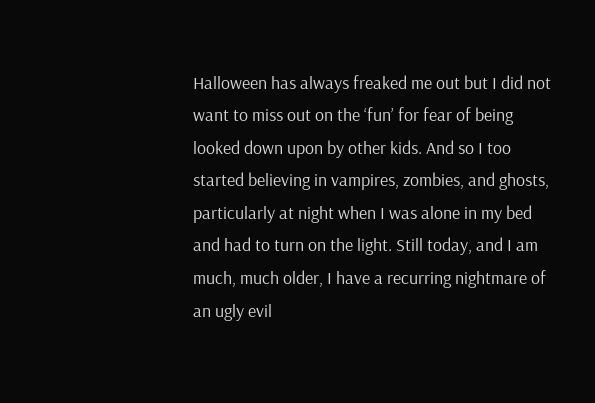Halloween has always freaked me out but I did not want to miss out on the ‘fun’ for fear of being looked down upon by other kids. And so I too started believing in vampires, zombies, and ghosts, particularly at night when I was alone in my bed and had to turn on the light. Still today, and I am much, much older, I have a recurring nightmare of an ugly evil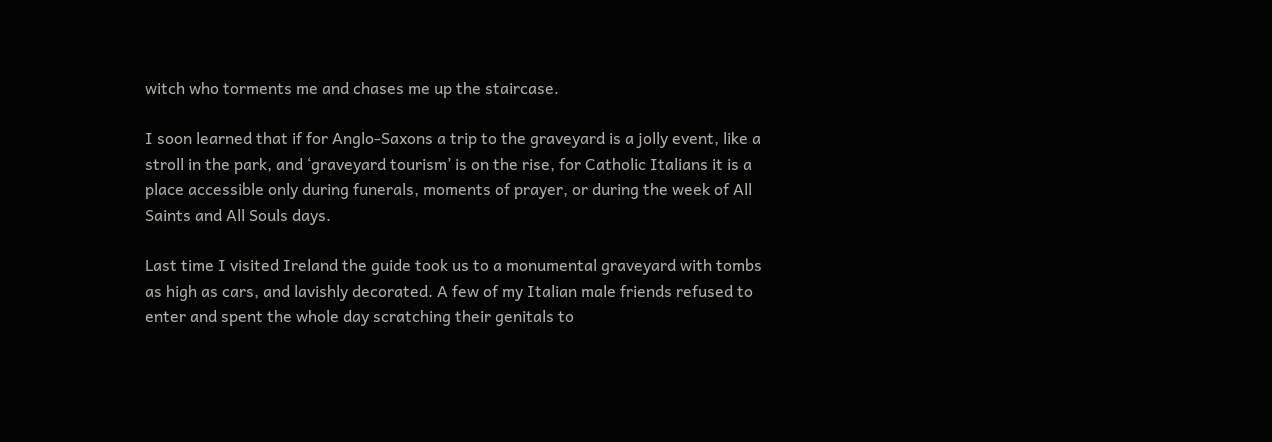witch who torments me and chases me up the staircase.

I soon learned that if for Anglo-Saxons a trip to the graveyard is a jolly event, like a stroll in the park, and ‘graveyard tourism’ is on the rise, for Catholic Italians it is a place accessible only during funerals, moments of prayer, or during the week of All Saints and All Souls days.

Last time I visited Ireland the guide took us to a monumental graveyard with tombs as high as cars, and lavishly decorated. A few of my Italian male friends refused to enter and spent the whole day scratching their genitals to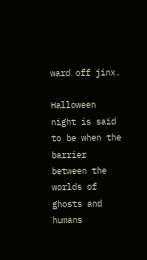ward off jinx.

Halloween night is said to be when the barrier between the worlds of ghosts and humans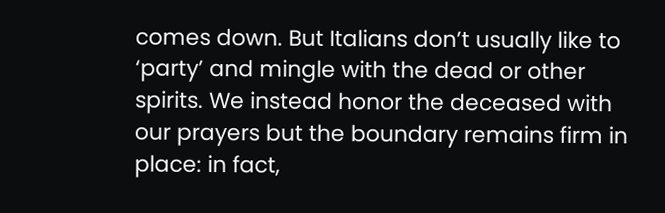comes down. But Italians don’t usually like to ‘party’ and mingle with the dead or other spirits. We instead honor the deceased with our prayers but the boundary remains firm in place: in fact,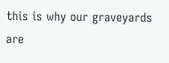this is why our graveyards are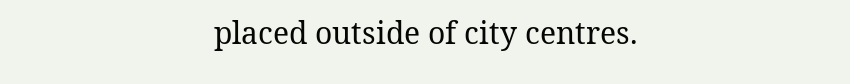placed outside of city centres.